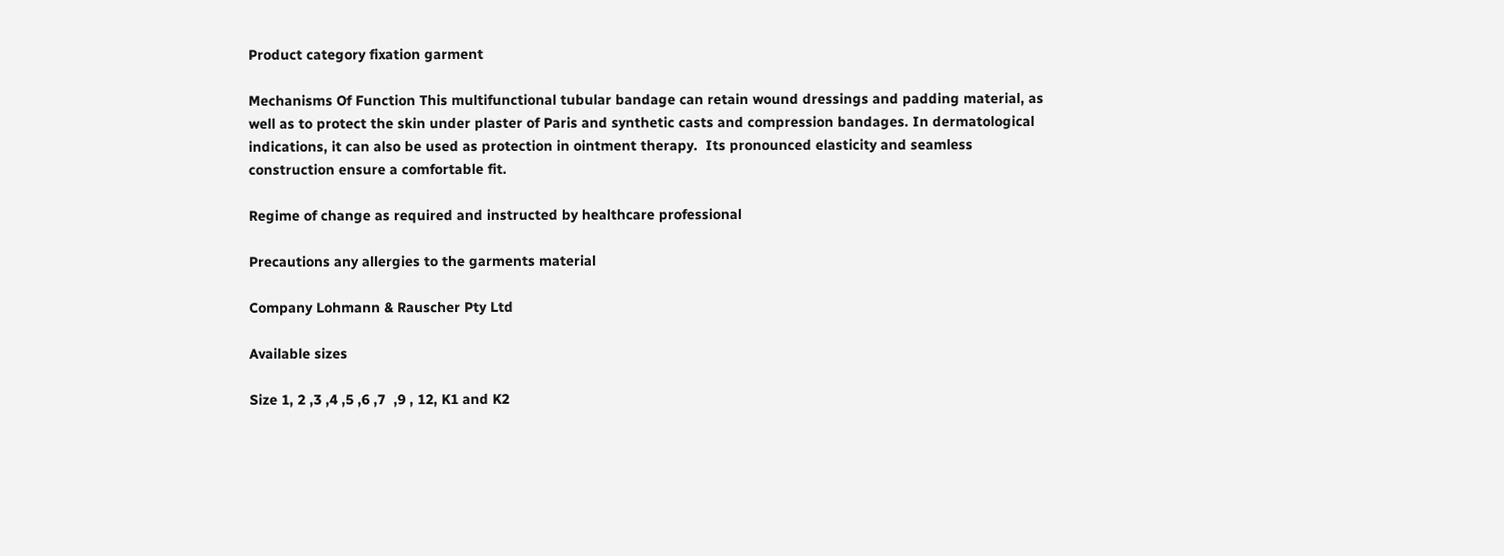Product category fixation garment

Mechanisms Of Function This multifunctional tubular bandage can retain wound dressings and padding material, as well as to protect the skin under plaster of Paris and synthetic casts and compression bandages. In dermatological indications, it can also be used as protection in ointment therapy.  Its pronounced elasticity and seamless construction ensure a comfortable fit.

Regime of change as required and instructed by healthcare professional

Precautions any allergies to the garments material

Company Lohmann & Rauscher Pty Ltd

Available sizes

Size 1, 2 ,3 ,4 ,5 ,6 ,7  ,9 , 12, K1 and K2